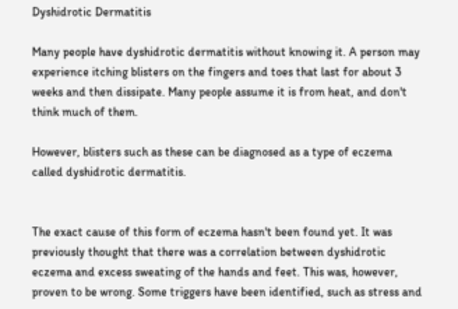Dyshidrotic Dermatitis

Many people have dyshidrotic dermatitis without knowing it. A person may experience itching blisters on the fingers and toes that last for about 3 weeks and then dissipate. Many people assume it is from heat, and don't think much of them.

However, blisters such as these can be diagnosed as a type of eczema called dyshidrotic dermatitis.


The exact cause of this form of eczema hasn't been found yet. It was previously thought that there was a correlation between dyshidrotic eczema and excess sweating of the hands and feet. This was, however, proven to be wrong. Some triggers have been identified, such as stress and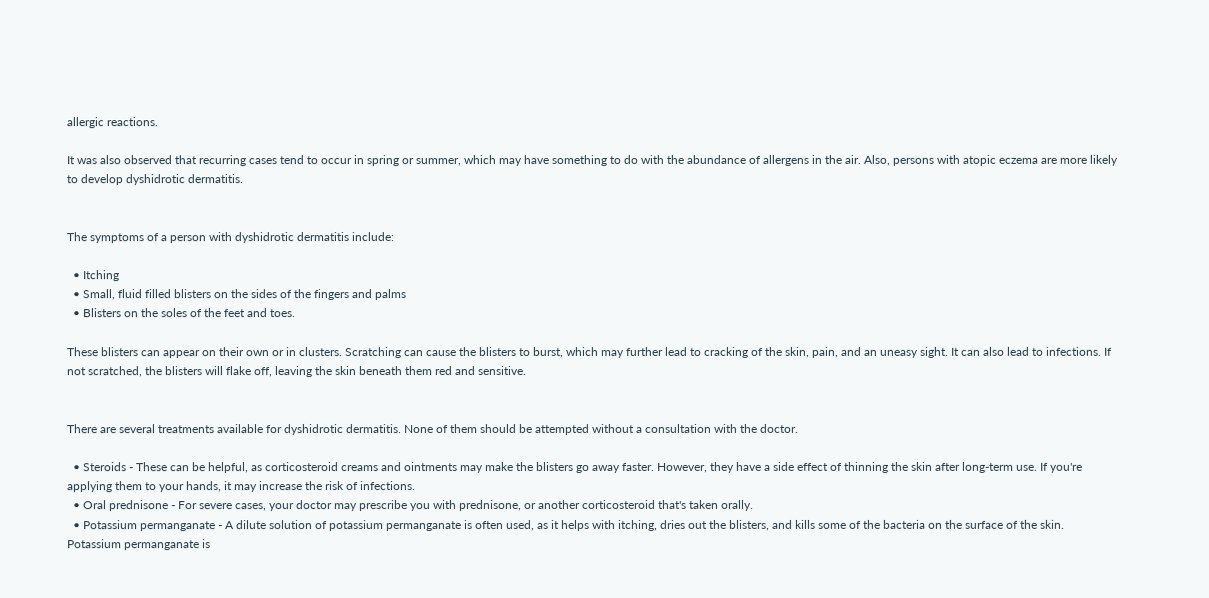allergic reactions.

It was also observed that recurring cases tend to occur in spring or summer, which may have something to do with the abundance of allergens in the air. Also, persons with atopic eczema are more likely to develop dyshidrotic dermatitis.


The symptoms of a person with dyshidrotic dermatitis include:

  • Itching
  • Small, fluid filled blisters on the sides of the fingers and palms
  • Blisters on the soles of the feet and toes.

These blisters can appear on their own or in clusters. Scratching can cause the blisters to burst, which may further lead to cracking of the skin, pain, and an uneasy sight. It can also lead to infections. If not scratched, the blisters will flake off, leaving the skin beneath them red and sensitive.


There are several treatments available for dyshidrotic dermatitis. None of them should be attempted without a consultation with the doctor.

  • Steroids - These can be helpful, as corticosteroid creams and ointments may make the blisters go away faster. However, they have a side effect of thinning the skin after long-term use. If you're applying them to your hands, it may increase the risk of infections.
  • Oral prednisone - For severe cases, your doctor may prescribe you with prednisone, or another corticosteroid that's taken orally.
  • Potassium permanganate - A dilute solution of potassium permanganate is often used, as it helps with itching, dries out the blisters, and kills some of the bacteria on the surface of the skin. Potassium permanganate is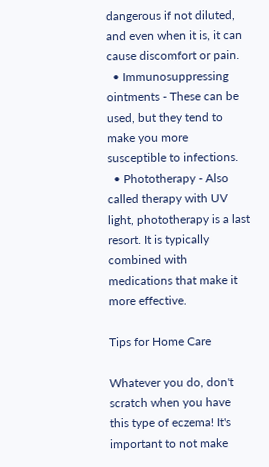dangerous if not diluted, and even when it is, it can cause discomfort or pain.
  • Immunosuppressing ointments - These can be used, but they tend to make you more susceptible to infections.
  • Phototherapy - Also called therapy with UV light, phototherapy is a last resort. It is typically combined with medications that make it more effective.

Tips for Home Care

Whatever you do, don't scratch when you have this type of eczema! It's important to not make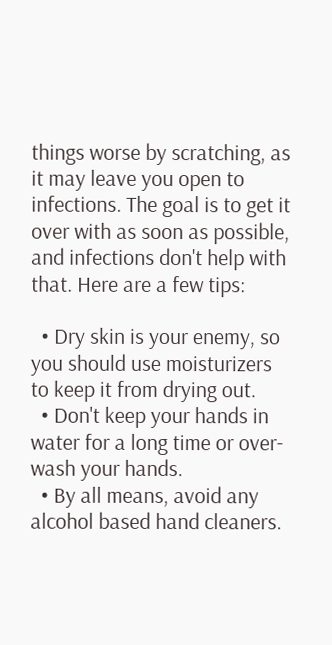things worse by scratching, as it may leave you open to infections. The goal is to get it over with as soon as possible, and infections don't help with that. Here are a few tips:

  • Dry skin is your enemy, so you should use moisturizers to keep it from drying out.
  • Don't keep your hands in water for a long time or over-wash your hands.
  • By all means, avoid any alcohol based hand cleaners.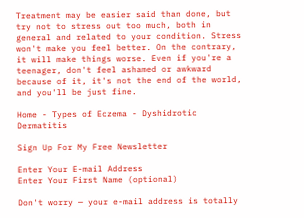Treatment may be easier said than done, but try not to stress out too much, both in general and related to your condition. Stress won't make you feel better. On the contrary, it will make things worse. Even if you're a teenager, don't feel ashamed or awkward because of it, it's not the end of the world, and you'll be just fine.

Home - Types of Eczema - Dyshidrotic Dermatitis

Sign Up For My Free Newsletter

Enter Your E-mail Address
Enter Your First Name (optional)

Don't worry — your e-mail address is totally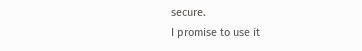secure.
I promise to use it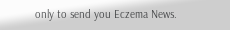only to send you Eczema News.